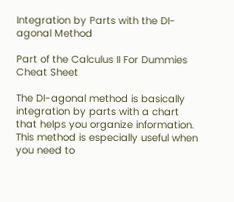Integration by Parts with the DI-agonal Method

Part of the Calculus II For Dummies Cheat Sheet

The DI-agonal method is basically integration by parts with a chart that helps you organize information. This method is especially useful when you need to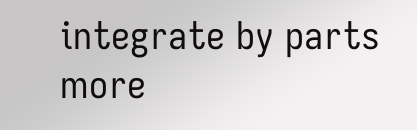integrate by parts more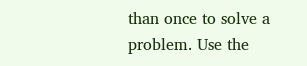than once to solve a problem. Use the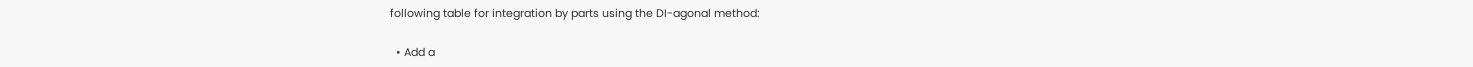following table for integration by parts using the DI-agonal method:

  • Add a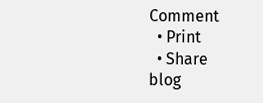Comment
  • Print
  • Share
blog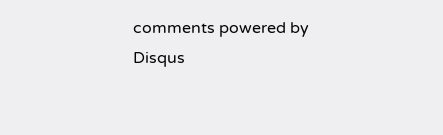comments powered by Disqus